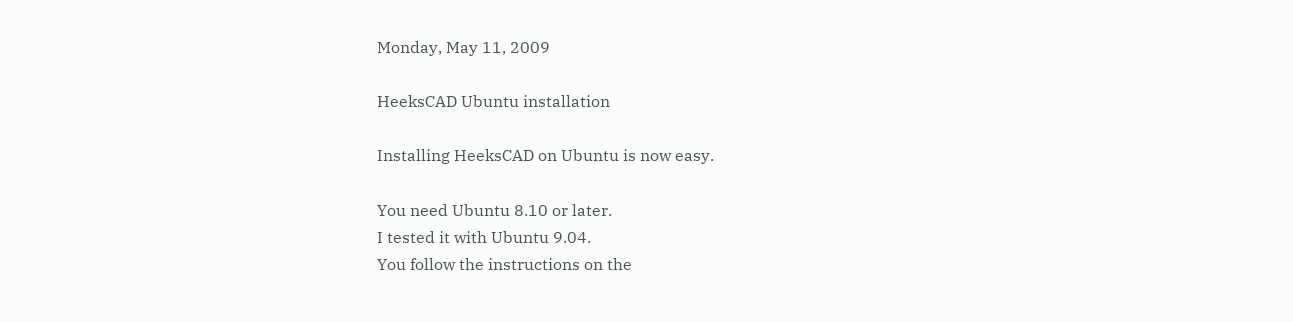Monday, May 11, 2009

HeeksCAD Ubuntu installation

Installing HeeksCAD on Ubuntu is now easy.

You need Ubuntu 8.10 or later.
I tested it with Ubuntu 9.04.
You follow the instructions on the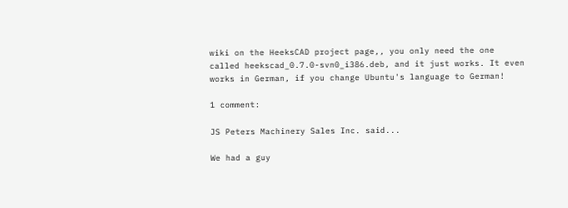wiki on the HeeksCAD project page,, you only need the one called heekscad_0.7.0-svn0_i386.deb, and it just works. It even works in German, if you change Ubuntu's language to German!

1 comment:

JS Peters Machinery Sales Inc. said...

We had a guy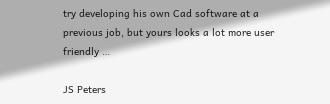try developing his own Cad software at a previous job, but yours looks a lot more user friendly …

JS Peters